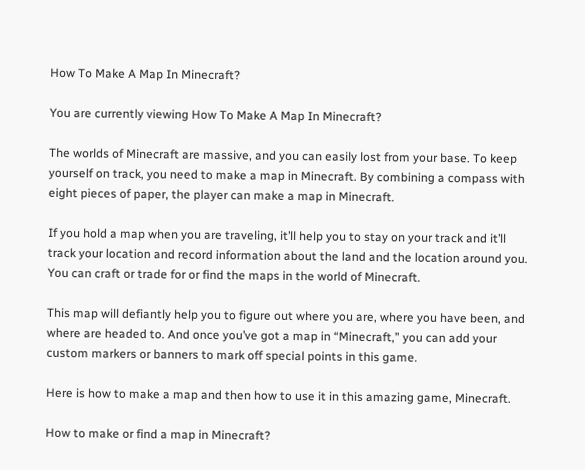How To Make A Map In Minecraft?

You are currently viewing How To Make A Map In Minecraft?

The worlds of Minecraft are massive, and you can easily lost from your base. To keep yourself on track, you need to make a map in Minecraft. By combining a compass with eight pieces of paper, the player can make a map in Minecraft.

If you hold a map when you are traveling, it’ll help you to stay on your track and it’ll track your location and record information about the land and the location around you. You can craft or trade for or find the maps in the world of Minecraft.

This map will defiantly help you to figure out where you are, where you have been, and where are headed to. And once you’ve got a map in “Minecraft,” you can add your custom markers or banners to mark off special points in this game.

Here is how to make a map and then how to use it in this amazing game, Minecraft.

How to make or find a map in Minecraft?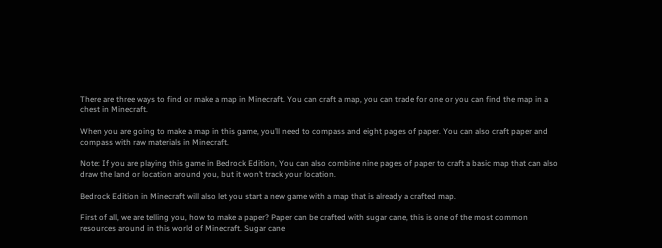There are three ways to find or make a map in Minecraft. You can craft a map, you can trade for one or you can find the map in a chest in Minecraft.

When you are going to make a map in this game, you’ll need to compass and eight pages of paper. You can also craft paper and compass with raw materials in Minecraft.

Note: If you are playing this game in Bedrock Edition, You can also combine nine pages of paper to craft a basic map that can also draw the land or location around you, but it won’t track your location.

Bedrock Edition in Minecraft will also let you start a new game with a map that is already a crafted map.

First of all, we are telling you, how to make a paper? Paper can be crafted with sugar cane, this is one of the most common resources around in this world of Minecraft. Sugar cane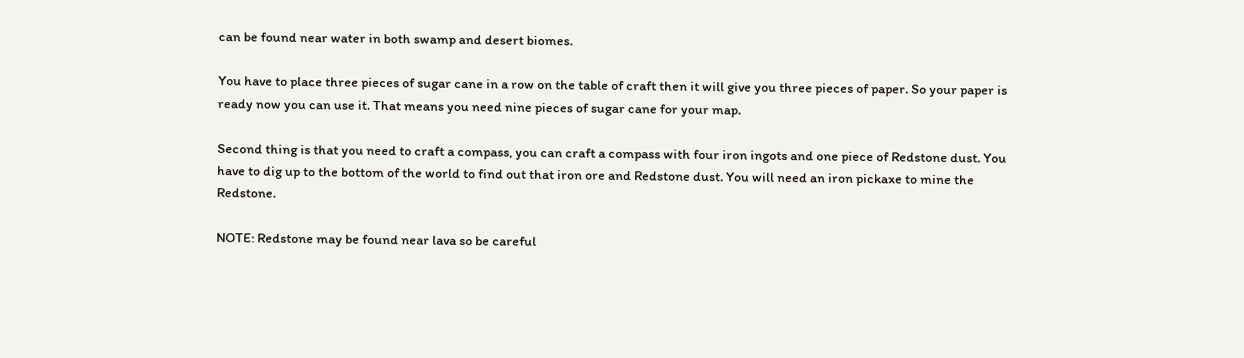can be found near water in both swamp and desert biomes.

You have to place three pieces of sugar cane in a row on the table of craft then it will give you three pieces of paper. So your paper is ready now you can use it. That means you need nine pieces of sugar cane for your map.

Second thing is that you need to craft a compass, you can craft a compass with four iron ingots and one piece of Redstone dust. You have to dig up to the bottom of the world to find out that iron ore and Redstone dust. You will need an iron pickaxe to mine the Redstone.

NOTE: Redstone may be found near lava so be careful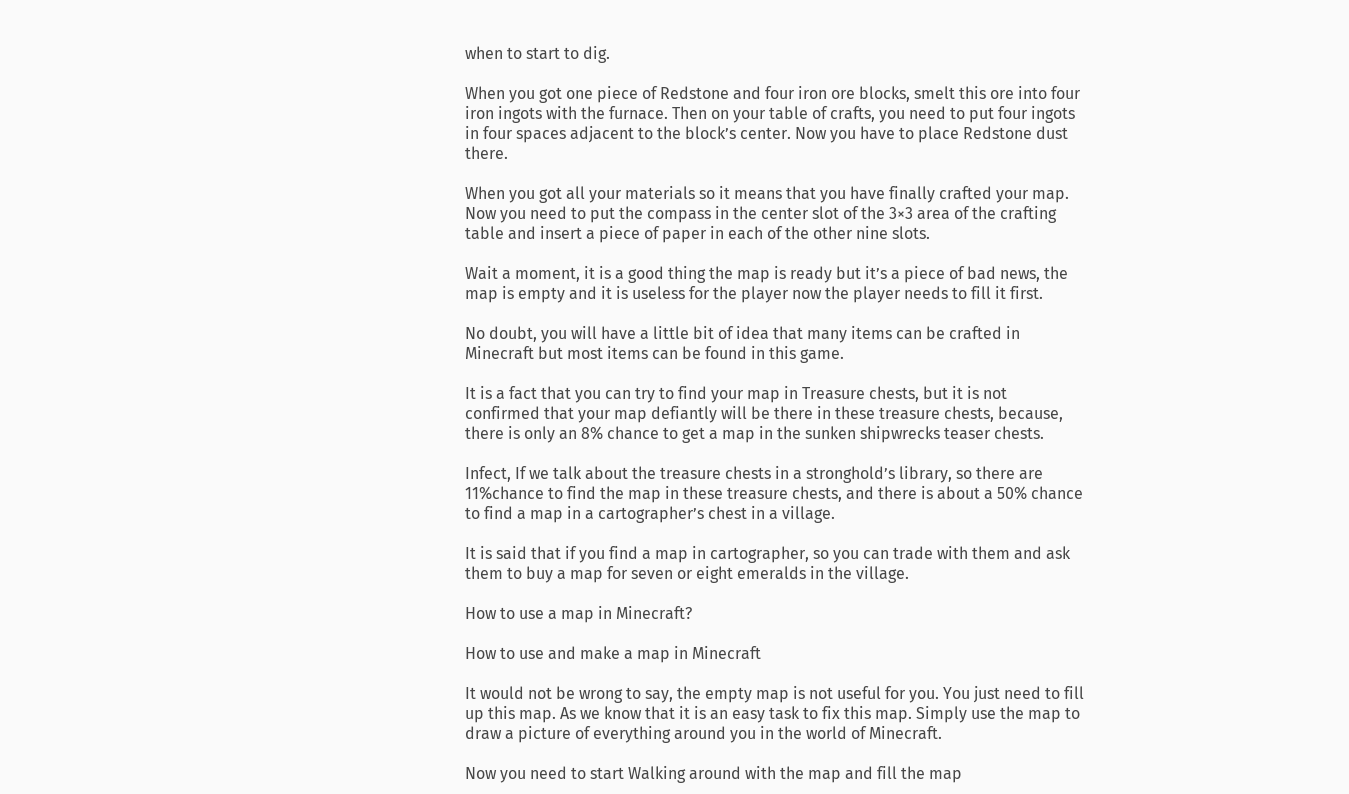when to start to dig.

When you got one piece of Redstone and four iron ore blocks, smelt this ore into four iron ingots with the furnace. Then on your table of crafts, you need to put four ingots in four spaces adjacent to the block’s center. Now you have to place Redstone dust there.

When you got all your materials so it means that you have finally crafted your map. Now you need to put the compass in the center slot of the 3×3 area of the crafting table and insert a piece of paper in each of the other nine slots.

Wait a moment, it is a good thing the map is ready but it’s a piece of bad news, the map is empty and it is useless for the player now the player needs to fill it first.

No doubt, you will have a little bit of idea that many items can be crafted in Minecraft but most items can be found in this game.

It is a fact that you can try to find your map in Treasure chests, but it is not confirmed that your map defiantly will be there in these treasure chests, because, there is only an 8% chance to get a map in the sunken shipwrecks teaser chests.

Infect, If we talk about the treasure chests in a stronghold’s library, so there are 11%chance to find the map in these treasure chests, and there is about a 50% chance to find a map in a cartographer’s chest in a village.

It is said that if you find a map in cartographer, so you can trade with them and ask them to buy a map for seven or eight emeralds in the village.

How to use a map in Minecraft?

How to use and make a map in Minecraft

It would not be wrong to say, the empty map is not useful for you. You just need to fill up this map. As we know that it is an easy task to fix this map. Simply use the map to draw a picture of everything around you in the world of Minecraft.

Now you need to start Walking around with the map and fill the map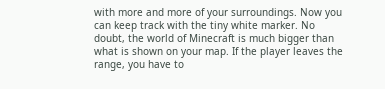with more and more of your surroundings. Now you can keep track with the tiny white marker. No doubt, the world of Minecraft is much bigger than what is shown on your map. If the player leaves the range, you have to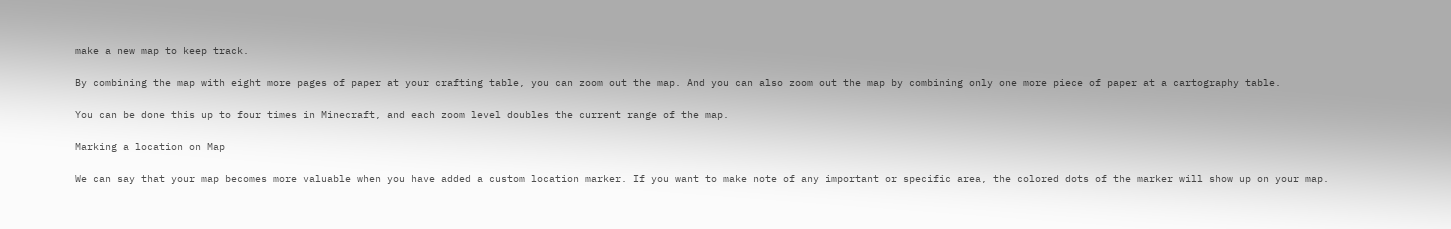make a new map to keep track.

By combining the map with eight more pages of paper at your crafting table, you can zoom out the map. And you can also zoom out the map by combining only one more piece of paper at a cartography table.

You can be done this up to four times in Minecraft, and each zoom level doubles the current range of the map.

Marking a location on Map

We can say that your map becomes more valuable when you have added a custom location marker. If you want to make note of any important or specific area, the colored dots of the marker will show up on your map.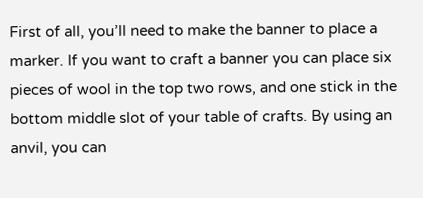First of all, you’ll need to make the banner to place a marker. If you want to craft a banner you can place six pieces of wool in the top two rows, and one stick in the bottom middle slot of your table of crafts. By using an anvil, you can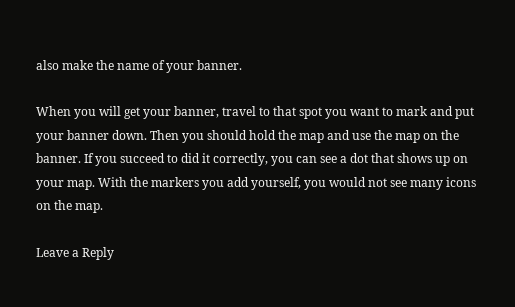also make the name of your banner.

When you will get your banner, travel to that spot you want to mark and put your banner down. Then you should hold the map and use the map on the banner. If you succeed to did it correctly, you can see a dot that shows up on your map. With the markers you add yourself, you would not see many icons on the map.

Leave a Reply